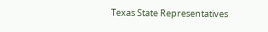Texas State Representatives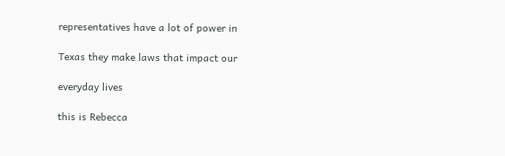representatives have a lot of power in

Texas they make laws that impact our

everyday lives

this is Rebecca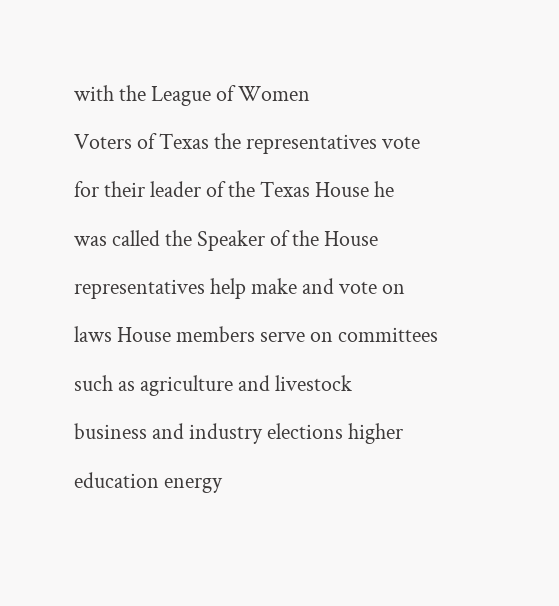with the League of Women

Voters of Texas the representatives vote

for their leader of the Texas House he

was called the Speaker of the House

representatives help make and vote on

laws House members serve on committees

such as agriculture and livestock

business and industry elections higher

education energy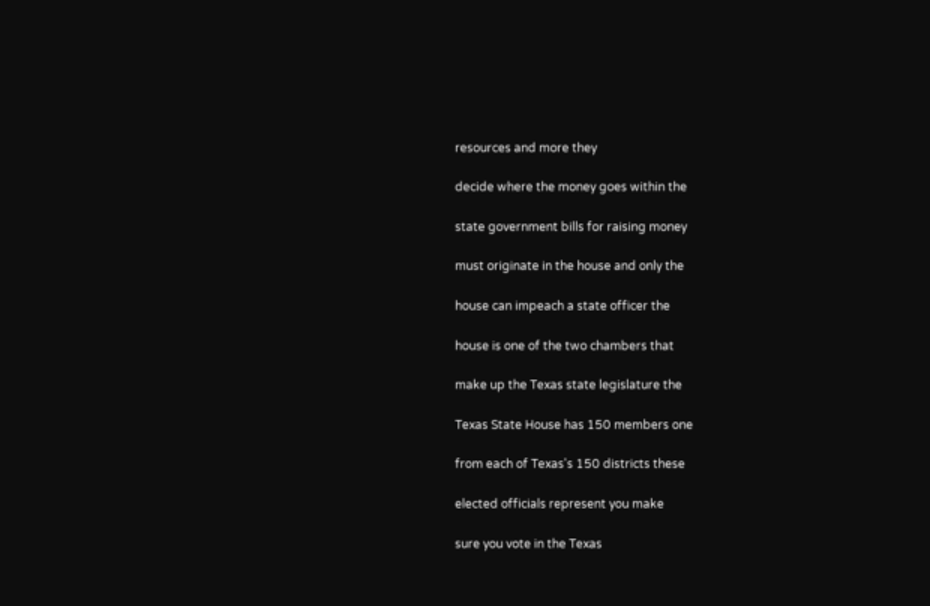resources and more they

decide where the money goes within the

state government bills for raising money

must originate in the house and only the

house can impeach a state officer the

house is one of the two chambers that

make up the Texas state legislature the

Texas State House has 150 members one

from each of Texas's 150 districts these

elected officials represent you make

sure you vote in the Texas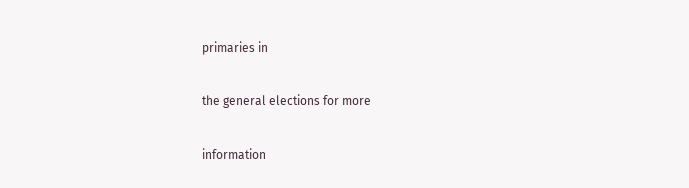primaries in

the general elections for more

information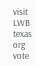visit LWB texas org vote